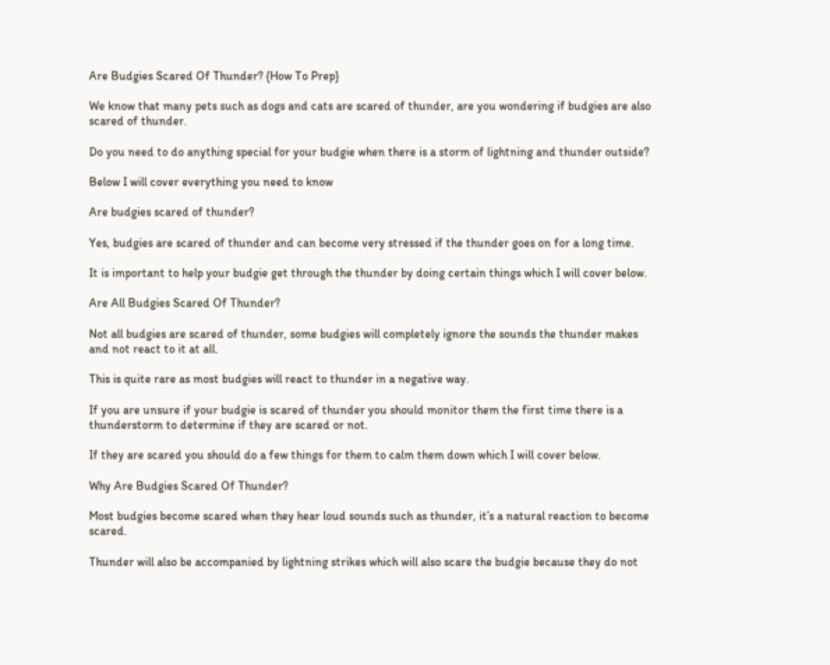Are Budgies Scared Of Thunder? {How To Prep}

We know that many pets such as dogs and cats are scared of thunder, are you wondering if budgies are also scared of thunder.

Do you need to do anything special for your budgie when there is a storm of lightning and thunder outside?

Below I will cover everything you need to know

Are budgies scared of thunder?

Yes, budgies are scared of thunder and can become very stressed if the thunder goes on for a long time.

It is important to help your budgie get through the thunder by doing certain things which I will cover below.

Are All Budgies Scared Of Thunder?

Not all budgies are scared of thunder, some budgies will completely ignore the sounds the thunder makes and not react to it at all.

This is quite rare as most budgies will react to thunder in a negative way.

If you are unsure if your budgie is scared of thunder you should monitor them the first time there is a thunderstorm to determine if they are scared or not.

If they are scared you should do a few things for them to calm them down which I will cover below.

Why Are Budgies Scared Of Thunder?

Most budgies become scared when they hear loud sounds such as thunder, it’s a natural reaction to become scared.

Thunder will also be accompanied by lightning strikes which will also scare the budgie because they do not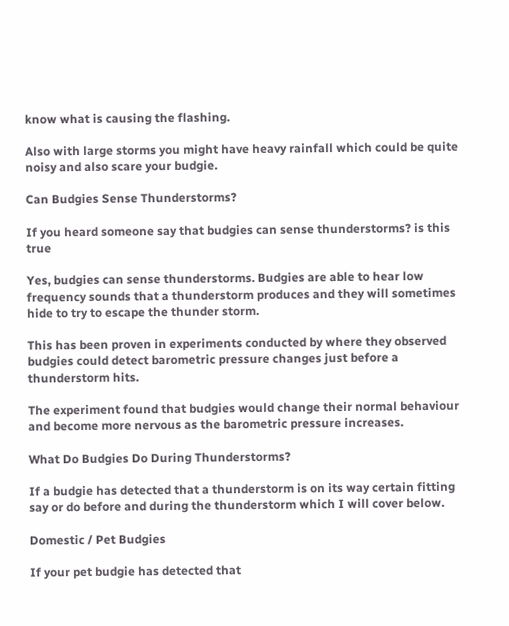know what is causing the flashing.

Also with large storms you might have heavy rainfall which could be quite noisy and also scare your budgie.

Can Budgies Sense Thunderstorms?

If you heard someone say that budgies can sense thunderstorms? is this true

Yes, budgies can sense thunderstorms. Budgies are able to hear low frequency sounds that a thunderstorm produces and they will sometimes hide to try to escape the thunder storm.

This has been proven in experiments conducted by where they observed budgies could detect barometric pressure changes just before a thunderstorm hits.

The experiment found that budgies would change their normal behaviour and become more nervous as the barometric pressure increases.

What Do Budgies Do During Thunderstorms?

If a budgie has detected that a thunderstorm is on its way certain fitting say or do before and during the thunderstorm which I will cover below.

Domestic / Pet Budgies

If your pet budgie has detected that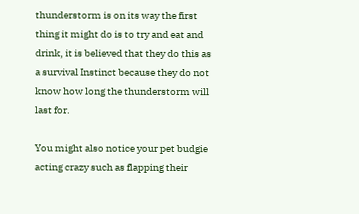thunderstorm is on its way the first thing it might do is to try and eat and drink, it is believed that they do this as a survival Instinct because they do not know how long the thunderstorm will last for.

You might also notice your pet budgie acting crazy such as flapping their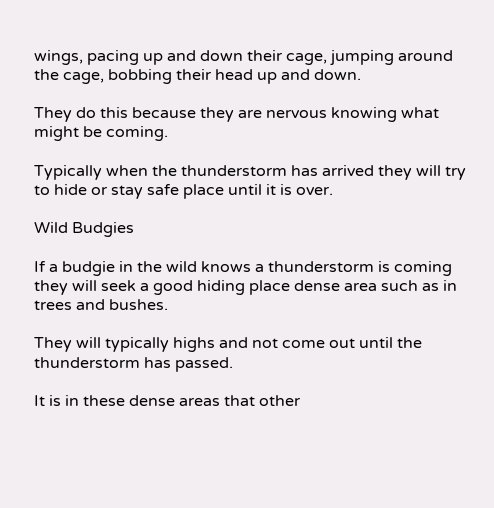wings, pacing up and down their cage, jumping around the cage, bobbing their head up and down.

They do this because they are nervous knowing what might be coming.

Typically when the thunderstorm has arrived they will try to hide or stay safe place until it is over.

Wild Budgies

If a budgie in the wild knows a thunderstorm is coming they will seek a good hiding place dense area such as in trees and bushes.

They will typically highs and not come out until the thunderstorm has passed.

It is in these dense areas that other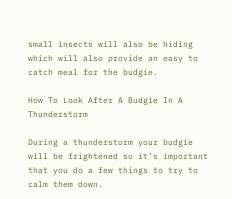small insects will also be hiding which will also provide an easy to catch meal for the budgie.

How To Look After A Budgie In A Thunderstorm

During a thunderstorm your budgie will be frightened so it’s important that you do a few things to try to calm them down.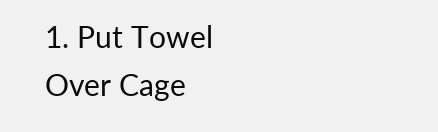1. Put Towel Over Cage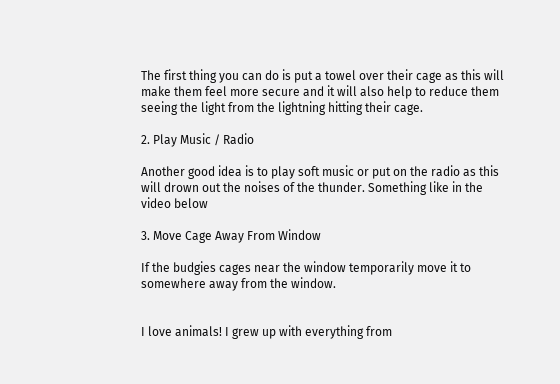The first thing you can do is put a towel over their cage as this will make them feel more secure and it will also help to reduce them seeing the light from the lightning hitting their cage.

2. Play Music / Radio

Another good idea is to play soft music or put on the radio as this will drown out the noises of the thunder. Something like in the video below

3. Move Cage Away From Window

If the budgies cages near the window temporarily move it to somewhere away from the window.


I love animals! I grew up with everything from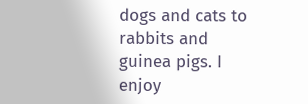dogs and cats to rabbits and guinea pigs. I enjoy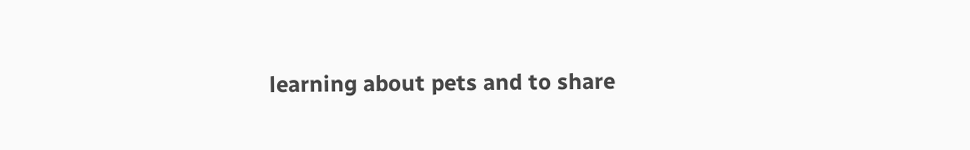learning about pets and to share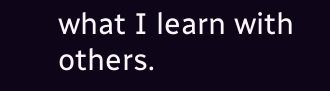what I learn with others.